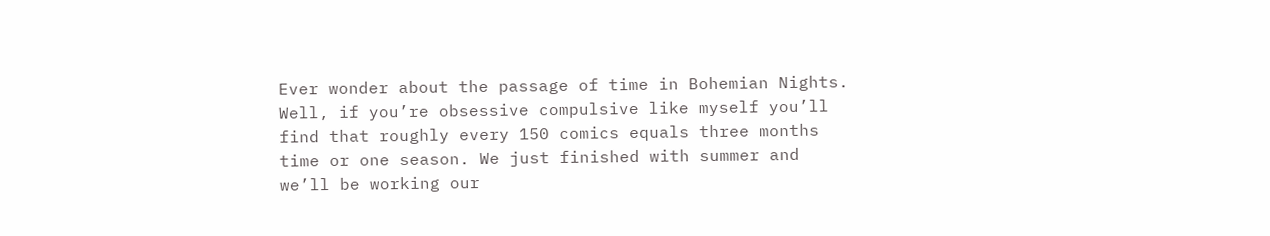Ever wonder about the passage of time in Bohemian Nights.  Well, if you’re obsessive compulsive like myself you’ll find that roughly every 150 comics equals three months time or one season. We just finished with summer and we’ll be working our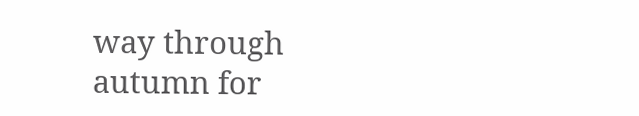way through autumn for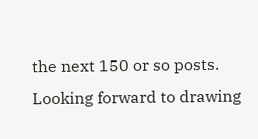the next 150 or so posts. Looking forward to drawing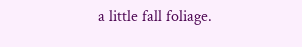a little fall foliage.